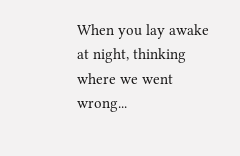When you lay awake at night, thinking where we went wrong...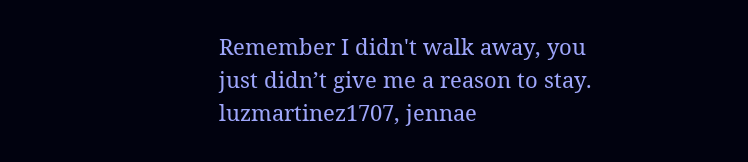Remember I didn't walk away, you just didn’t give me a reason to stay.
luzmartinez1707, jennae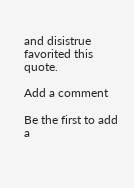and disistrue favorited this quote.

Add a comment

Be the first to add a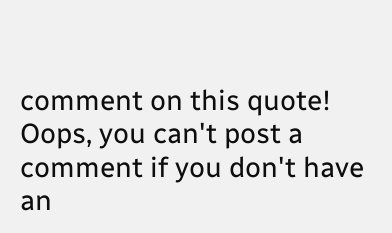comment on this quote!
Oops, you can't post a comment if you don't have an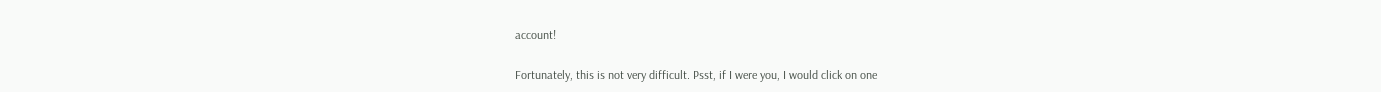account!

Fortunately, this is not very difficult. Psst, if I were you, I would click on one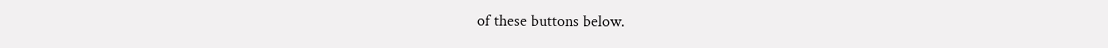of these buttons below.